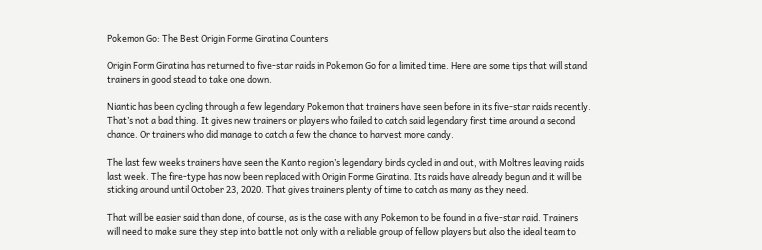Pokemon Go: The Best Origin Forme Giratina Counters

Origin Form Giratina has returned to five-star raids in Pokemon Go for a limited time. Here are some tips that will stand trainers in good stead to take one down.

Niantic has been cycling through a few legendary Pokemon that trainers have seen before in its five-star raids recently. That’s not a bad thing. It gives new trainers or players who failed to catch said legendary first time around a second chance. Or trainers who did manage to catch a few the chance to harvest more candy.

The last few weeks trainers have seen the Kanto region’s legendary birds cycled in and out, with Moltres leaving raids last week. The fire-type has now been replaced with Origin Forme Giratina. Its raids have already begun and it will be sticking around until October 23, 2020. That gives trainers plenty of time to catch as many as they need.

That will be easier said than done, of course, as is the case with any Pokemon to be found in a five-star raid. Trainers will need to make sure they step into battle not only with a reliable group of fellow players but also the ideal team to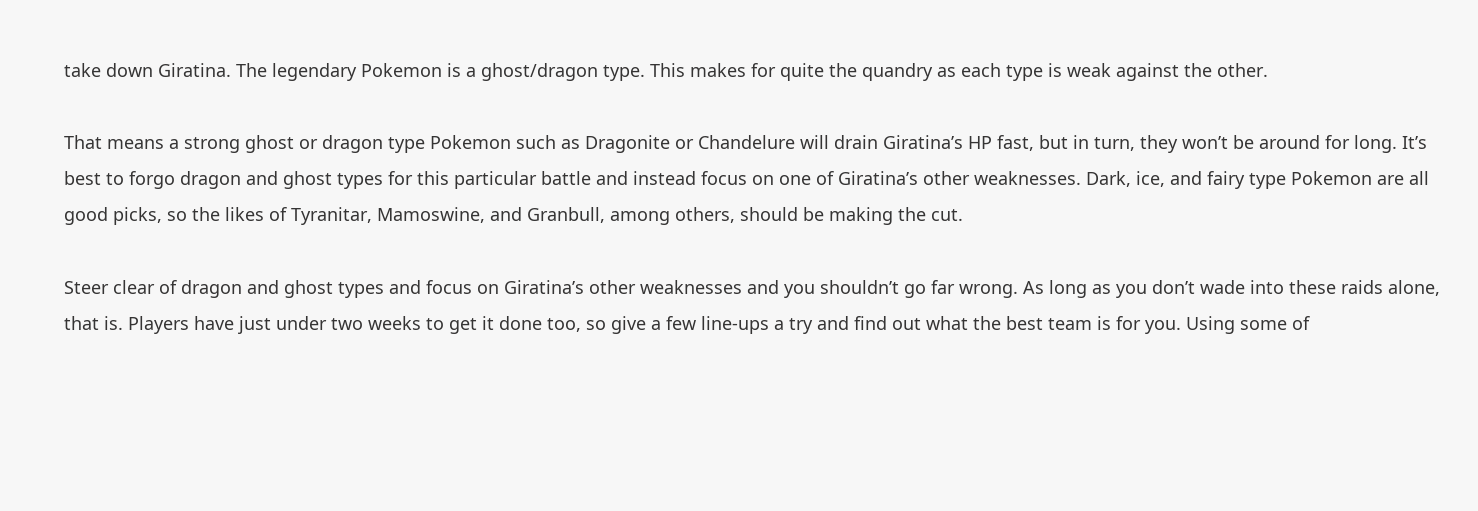take down Giratina. The legendary Pokemon is a ghost/dragon type. This makes for quite the quandry as each type is weak against the other.

That means a strong ghost or dragon type Pokemon such as Dragonite or Chandelure will drain Giratina’s HP fast, but in turn, they won’t be around for long. It’s best to forgo dragon and ghost types for this particular battle and instead focus on one of Giratina’s other weaknesses. Dark, ice, and fairy type Pokemon are all good picks, so the likes of Tyranitar, Mamoswine, and Granbull, among others, should be making the cut.

Steer clear of dragon and ghost types and focus on Giratina’s other weaknesses and you shouldn’t go far wrong. As long as you don’t wade into these raids alone, that is. Players have just under two weeks to get it done too, so give a few line-ups a try and find out what the best team is for you. Using some of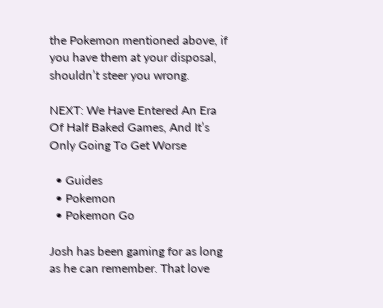the Pokemon mentioned above, if you have them at your disposal, shouldn’t steer you wrong.

NEXT: We Have Entered An Era Of Half Baked Games, And It’s Only Going To Get Worse

  • Guides
  • Pokemon
  • Pokemon Go

Josh has been gaming for as long as he can remember. That love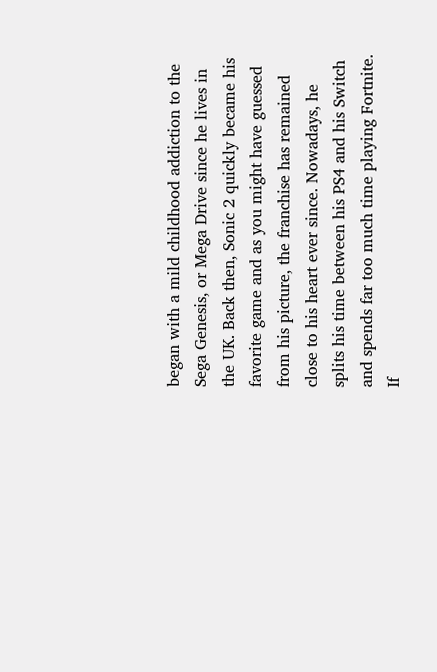began with a mild childhood addiction to the Sega Genesis, or Mega Drive since he lives in the UK. Back then, Sonic 2 quickly became his favorite game and as you might have guessed from his picture, the franchise has remained close to his heart ever since. Nowadays, he splits his time between his PS4 and his Switch and spends far too much time playing Fortnite. If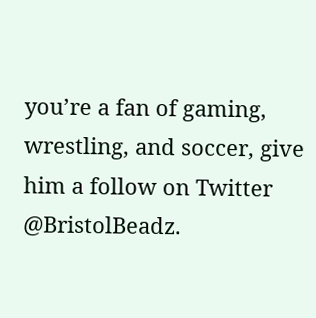you’re a fan of gaming, wrestling, and soccer, give him a follow on Twitter @BristolBeadz.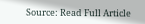Source: Read Full Article